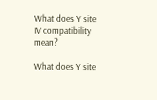What does Y site IV compatibility mean?

What does Y site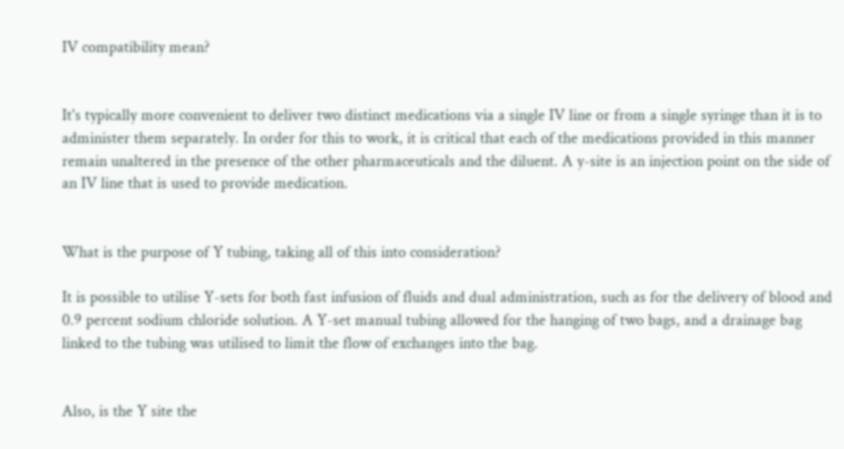IV compatibility mean?


It's typically more convenient to deliver two distinct medications via a single IV line or from a single syringe than it is to administer them separately. In order for this to work, it is critical that each of the medications provided in this manner remain unaltered in the presence of the other pharmaceuticals and the diluent. A y-site is an injection point on the side of an IV line that is used to provide medication.


What is the purpose of Y tubing, taking all of this into consideration?

It is possible to utilise Y-sets for both fast infusion of fluids and dual administration, such as for the delivery of blood and 0.9 percent sodium chloride solution. A Y-set manual tubing allowed for the hanging of two bags, and a drainage bag linked to the tubing was utilised to limit the flow of exchanges into the bag.


Also, is the Y site the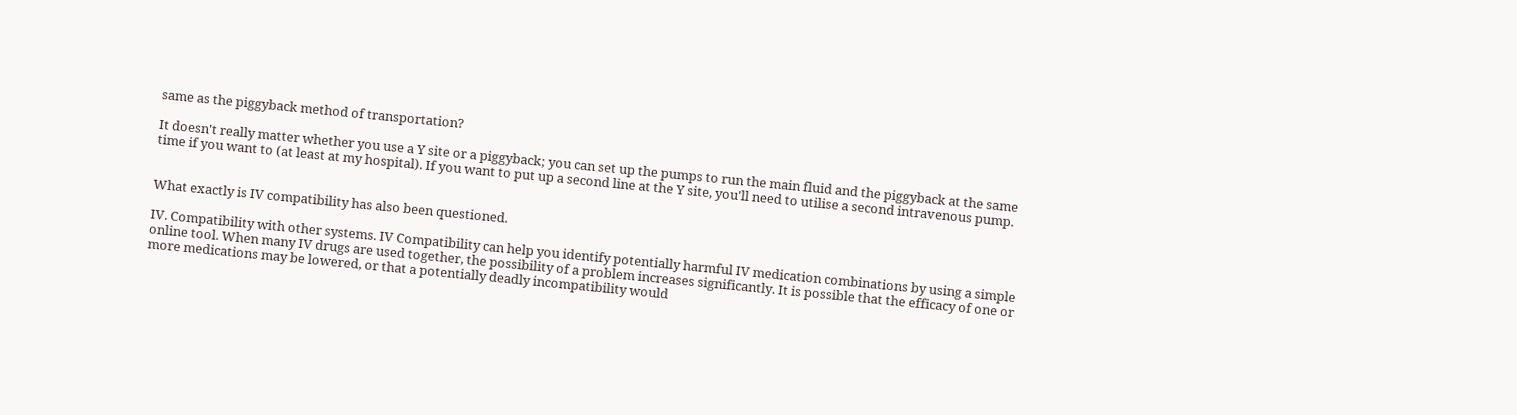same as the piggyback method of transportation?

It doesn't really matter whether you use a Y site or a piggyback; you can set up the pumps to run the main fluid and the piggyback at the same time if you want to (at least at my hospital). If you want to put up a second line at the Y site, you'll need to utilise a second intravenous pump.


What exactly is IV compatibility has also been questioned.

IV. Compatibility with other systems. IV Compatibility can help you identify potentially harmful IV medication combinations by using a simple online tool. When many IV drugs are used together, the possibility of a problem increases significantly. It is possible that the efficacy of one or more medications may be lowered, or that a potentially deadly incompatibility would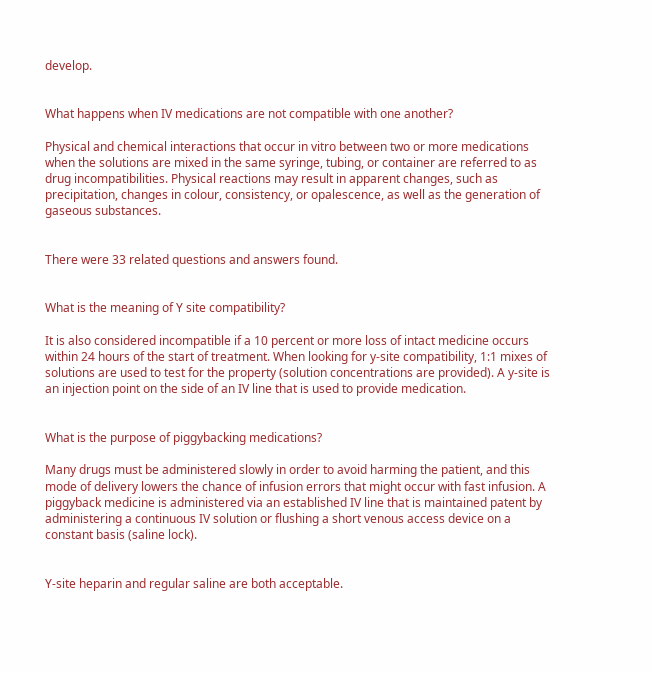develop.


What happens when IV medications are not compatible with one another?

Physical and chemical interactions that occur in vitro between two or more medications when the solutions are mixed in the same syringe, tubing, or container are referred to as drug incompatibilities. Physical reactions may result in apparent changes, such as precipitation, changes in colour, consistency, or opalescence, as well as the generation of gaseous substances.


There were 33 related questions and answers found.


What is the meaning of Y site compatibility?

It is also considered incompatible if a 10 percent or more loss of intact medicine occurs within 24 hours of the start of treatment. When looking for y-site compatibility, 1:1 mixes of solutions are used to test for the property (solution concentrations are provided). A y-site is an injection point on the side of an IV line that is used to provide medication.


What is the purpose of piggybacking medications?

Many drugs must be administered slowly in order to avoid harming the patient, and this mode of delivery lowers the chance of infusion errors that might occur with fast infusion. A piggyback medicine is administered via an established IV line that is maintained patent by administering a continuous IV solution or flushing a short venous access device on a constant basis (saline lock).


Y-site heparin and regular saline are both acceptable.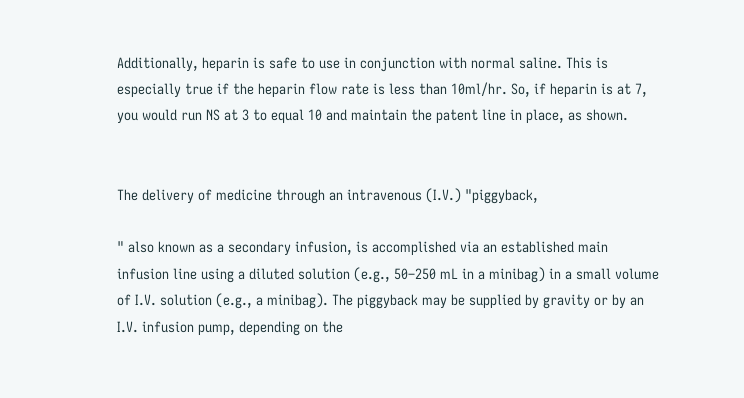Additionally, heparin is safe to use in conjunction with normal saline. This is especially true if the heparin flow rate is less than 10ml/hr. So, if heparin is at 7, you would run NS at 3 to equal 10 and maintain the patent line in place, as shown.


The delivery of medicine through an intravenous (I.V.) "piggyback,

" also known as a secondary infusion, is accomplished via an established main infusion line using a diluted solution (e.g., 50–250 mL in a minibag) in a small volume of I.V. solution (e.g., a minibag). The piggyback may be supplied by gravity or by an I.V. infusion pump, depending on the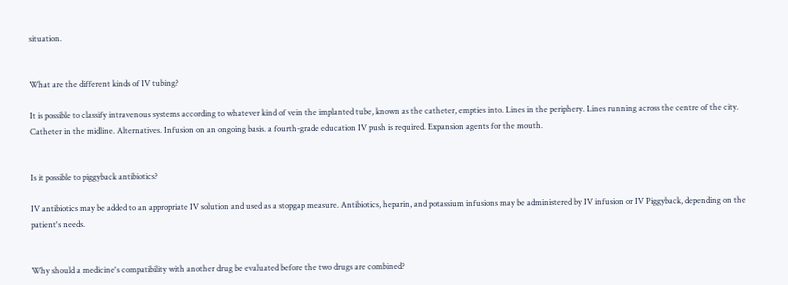situation.


What are the different kinds of IV tubing?

It is possible to classify intravenous systems according to whatever kind of vein the implanted tube, known as the catheter, empties into. Lines in the periphery. Lines running across the centre of the city. Catheter in the midline. Alternatives. Infusion on an ongoing basis. a fourth-grade education IV push is required. Expansion agents for the mouth.


Is it possible to piggyback antibiotics?

IV antibiotics may be added to an appropriate IV solution and used as a stopgap measure. Antibiotics, heparin, and potassium infusions may be administered by IV infusion or IV Piggyback, depending on the patient's needs.


Why should a medicine's compatibility with another drug be evaluated before the two drugs are combined?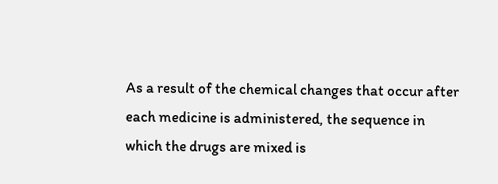As a result of the chemical changes that occur after each medicine is administered, the sequence in which the drugs are mixed is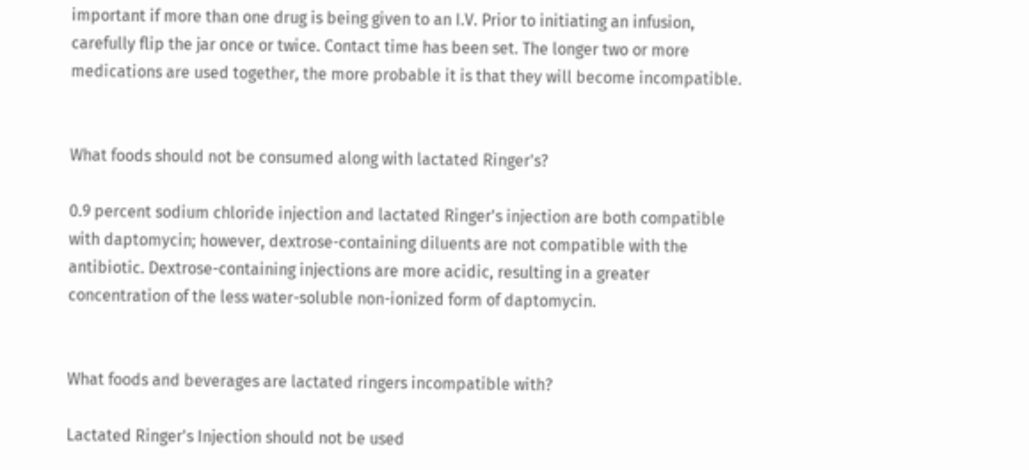important if more than one drug is being given to an I.V. Prior to initiating an infusion, carefully flip the jar once or twice. Contact time has been set. The longer two or more medications are used together, the more probable it is that they will become incompatible.


What foods should not be consumed along with lactated Ringer's?

0.9 percent sodium chloride injection and lactated Ringer's injection are both compatible with daptomycin; however, dextrose-containing diluents are not compatible with the antibiotic. Dextrose-containing injections are more acidic, resulting in a greater concentration of the less water-soluble non-ionized form of daptomycin.


What foods and beverages are lactated ringers incompatible with?

Lactated Ringer's Injection should not be used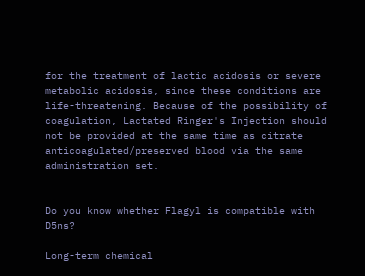for the treatment of lactic acidosis or severe metabolic acidosis, since these conditions are life-threatening. Because of the possibility of coagulation, Lactated Ringer's Injection should not be provided at the same time as citrate anticoagulated/preserved blood via the same administration set.


Do you know whether Flagyl is compatible with D5ns?

Long-term chemical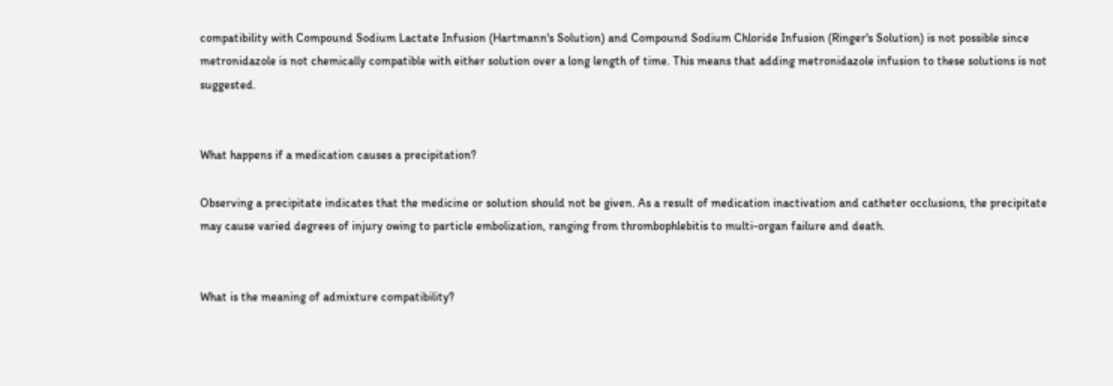compatibility with Compound Sodium Lactate Infusion (Hartmann's Solution) and Compound Sodium Chloride Infusion (Ringer's Solution) is not possible since metronidazole is not chemically compatible with either solution over a long length of time. This means that adding metronidazole infusion to these solutions is not suggested.


What happens if a medication causes a precipitation?

Observing a precipitate indicates that the medicine or solution should not be given. As a result of medication inactivation and catheter occlusions, the precipitate may cause varied degrees of injury owing to particle embolization, ranging from thrombophlebitis to multi-organ failure and death.


What is the meaning of admixture compatibility?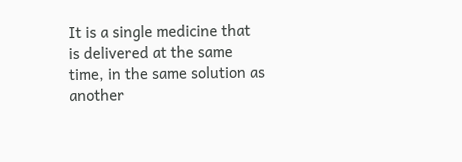It is a single medicine that is delivered at the same time, in the same solution as another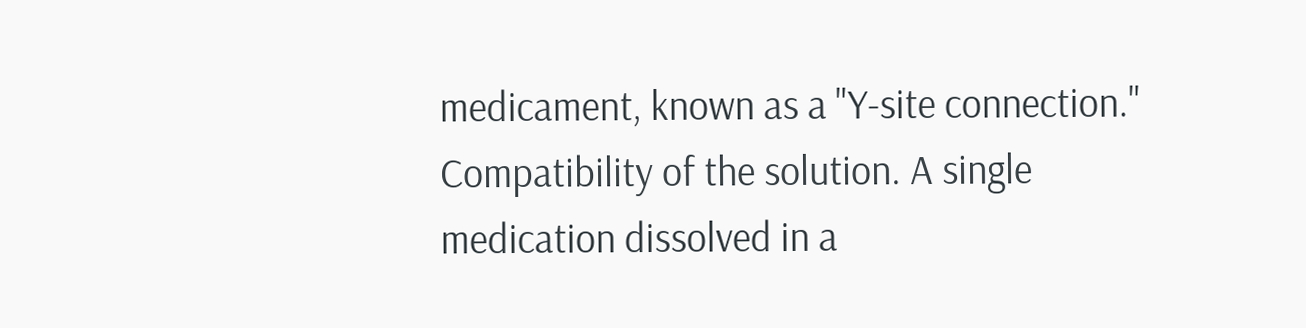medicament, known as a "Y-site connection." Compatibility of the solution. A single medication dissolved in a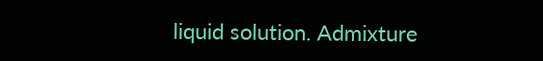liquid solution. Admixture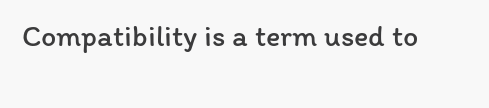Compatibility is a term used to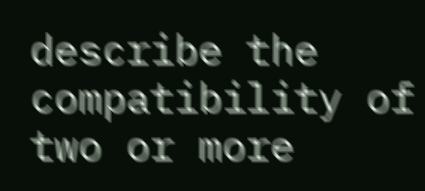describe the compatibility of two or more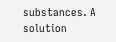substances. A solution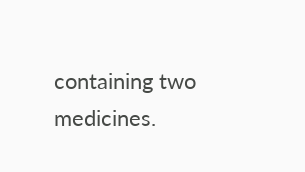containing two medicines.